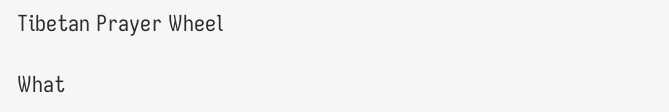Tibetan Prayer Wheel

What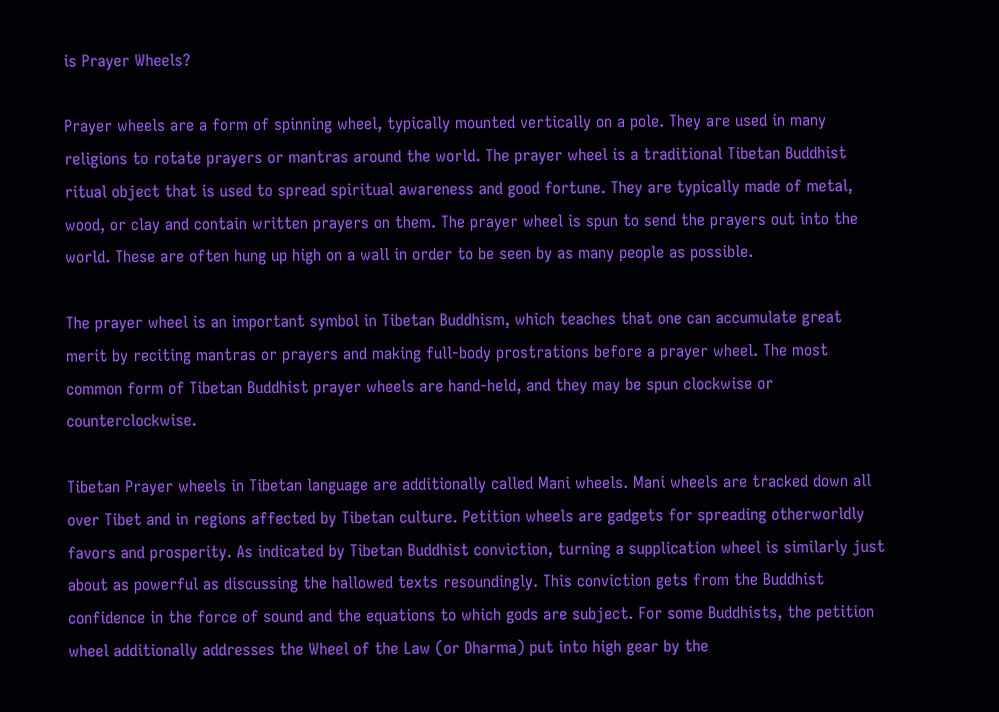is Prayer Wheels?

Prayer wheels are a form of spinning wheel, typically mounted vertically on a pole. They are used in many religions to rotate prayers or mantras around the world. The prayer wheel is a traditional Tibetan Buddhist ritual object that is used to spread spiritual awareness and good fortune. They are typically made of metal, wood, or clay and contain written prayers on them. The prayer wheel is spun to send the prayers out into the world. These are often hung up high on a wall in order to be seen by as many people as possible.

The prayer wheel is an important symbol in Tibetan Buddhism, which teaches that one can accumulate great merit by reciting mantras or prayers and making full-body prostrations before a prayer wheel. The most common form of Tibetan Buddhist prayer wheels are hand-held, and they may be spun clockwise or counterclockwise.

Tibetan Prayer wheels in Tibetan language are additionally called Mani wheels. Mani wheels are tracked down all over Tibet and in regions affected by Tibetan culture. Petition wheels are gadgets for spreading otherworldly favors and prosperity. As indicated by Tibetan Buddhist conviction, turning a supplication wheel is similarly just about as powerful as discussing the hallowed texts resoundingly. This conviction gets from the Buddhist confidence in the force of sound and the equations to which gods are subject. For some Buddhists, the petition wheel additionally addresses the Wheel of the Law (or Dharma) put into high gear by the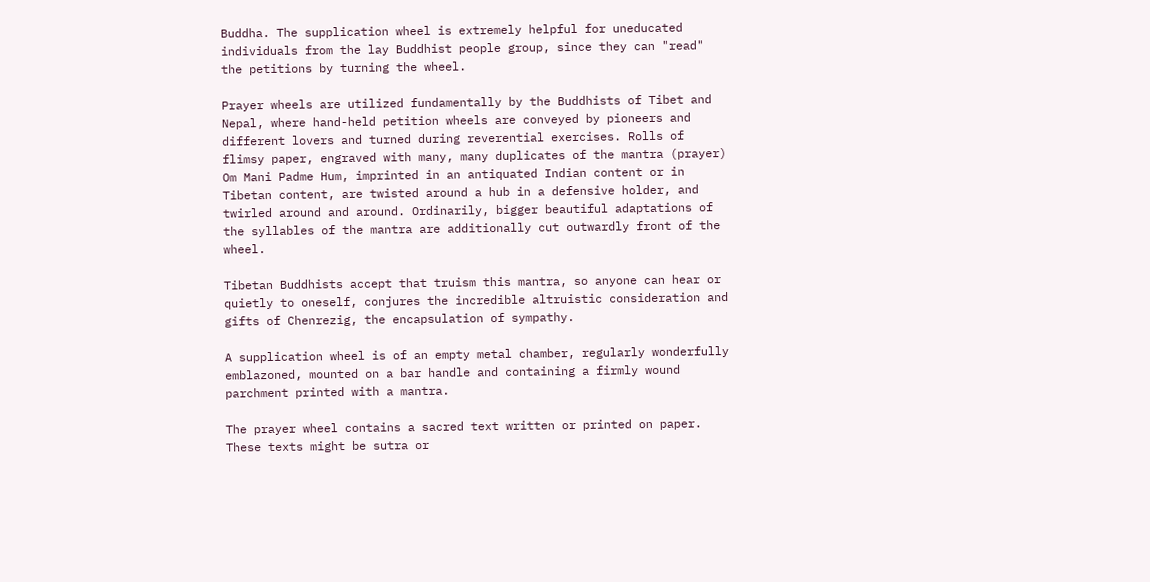Buddha. The supplication wheel is extremely helpful for uneducated individuals from the lay Buddhist people group, since they can "read" the petitions by turning the wheel.

Prayer wheels are utilized fundamentally by the Buddhists of Tibet and Nepal, where hand-held petition wheels are conveyed by pioneers and different lovers and turned during reverential exercises. Rolls of flimsy paper, engraved with many, many duplicates of the mantra (prayer) Om Mani Padme Hum, imprinted in an antiquated Indian content or in Tibetan content, are twisted around a hub in a defensive holder, and twirled around and around. Ordinarily, bigger beautiful adaptations of the syllables of the mantra are additionally cut outwardly front of the wheel.

Tibetan Buddhists accept that truism this mantra, so anyone can hear or quietly to oneself, conjures the incredible altruistic consideration and gifts of Chenrezig, the encapsulation of sympathy.

A supplication wheel is of an empty metal chamber, regularly wonderfully emblazoned, mounted on a bar handle and containing a firmly wound parchment printed with a mantra.

The prayer wheel contains a sacred text written or printed on paper. These texts might be sutra or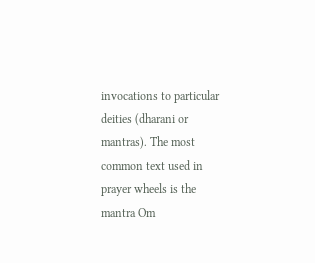invocations to particular deities (dharani or mantras). The most common text used in prayer wheels is the mantra Om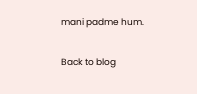mani padme hum.

Back to blog